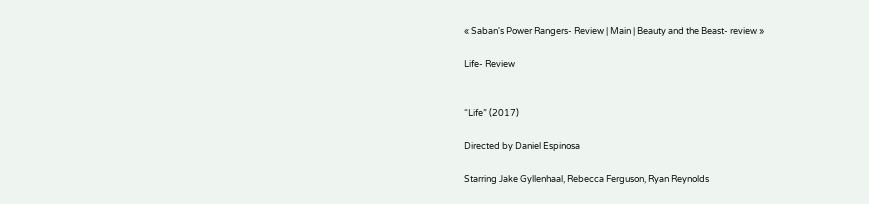« Saban's Power Rangers- Review | Main | Beauty and the Beast- review »

Life- Review


“Life” (2017)

Directed by Daniel Espinosa

Starring Jake Gyllenhaal, Rebecca Ferguson, Ryan Reynolds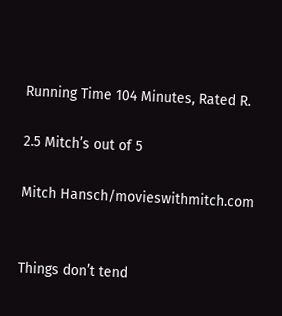Running Time 104 Minutes, Rated R.

2.5 Mitch’s out of 5

Mitch Hansch/movieswithmitch.com


Things don’t tend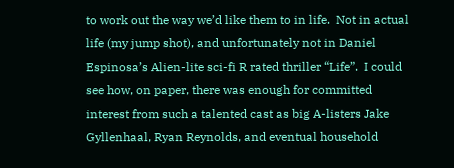to work out the way we’d like them to in life.  Not in actual life (my jump shot), and unfortunately not in Daniel Espinosa’s Alien-lite sci-fi R rated thriller “Life”.  I could see how, on paper, there was enough for committed interest from such a talented cast as big A-listers Jake Gyllenhaal, Ryan Reynolds, and eventual household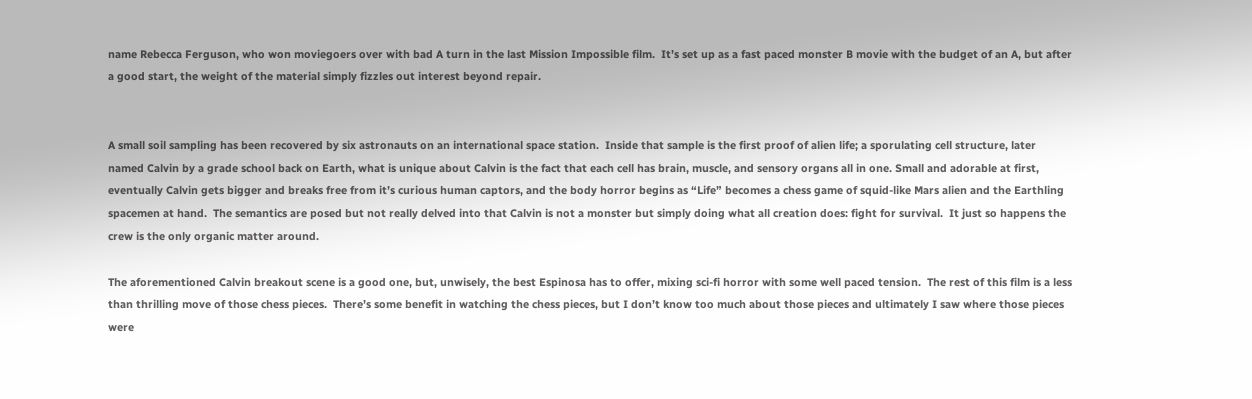name Rebecca Ferguson, who won moviegoers over with bad A turn in the last Mission Impossible film.  It’s set up as a fast paced monster B movie with the budget of an A, but after a good start, the weight of the material simply fizzles out interest beyond repair.


A small soil sampling has been recovered by six astronauts on an international space station.  Inside that sample is the first proof of alien life; a sporulating cell structure, later named Calvin by a grade school back on Earth, what is unique about Calvin is the fact that each cell has brain, muscle, and sensory organs all in one. Small and adorable at first, eventually Calvin gets bigger and breaks free from it’s curious human captors, and the body horror begins as “Life” becomes a chess game of squid-like Mars alien and the Earthling spacemen at hand.  The semantics are posed but not really delved into that Calvin is not a monster but simply doing what all creation does: fight for survival.  It just so happens the crew is the only organic matter around.

The aforementioned Calvin breakout scene is a good one, but, unwisely, the best Espinosa has to offer, mixing sci-fi horror with some well paced tension.  The rest of this film is a less than thrilling move of those chess pieces.  There’s some benefit in watching the chess pieces, but I don’t know too much about those pieces and ultimately I saw where those pieces were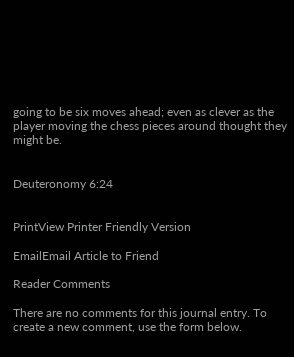going to be six moves ahead; even as clever as the player moving the chess pieces around thought they might be.


Deuteronomy 6:24


PrintView Printer Friendly Version

EmailEmail Article to Friend

Reader Comments

There are no comments for this journal entry. To create a new comment, use the form below.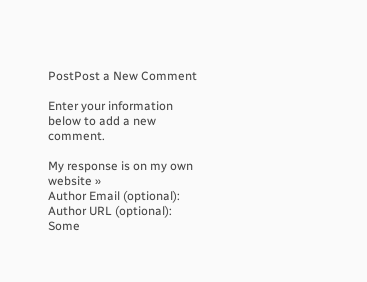PostPost a New Comment

Enter your information below to add a new comment.

My response is on my own website »
Author Email (optional):
Author URL (optional):
Some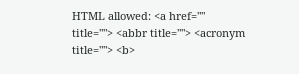HTML allowed: <a href="" title=""> <abbr title=""> <acronym title=""> <b>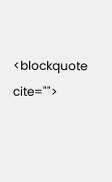<blockquote cite="">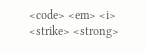<code> <em> <i> <strike> <strong>